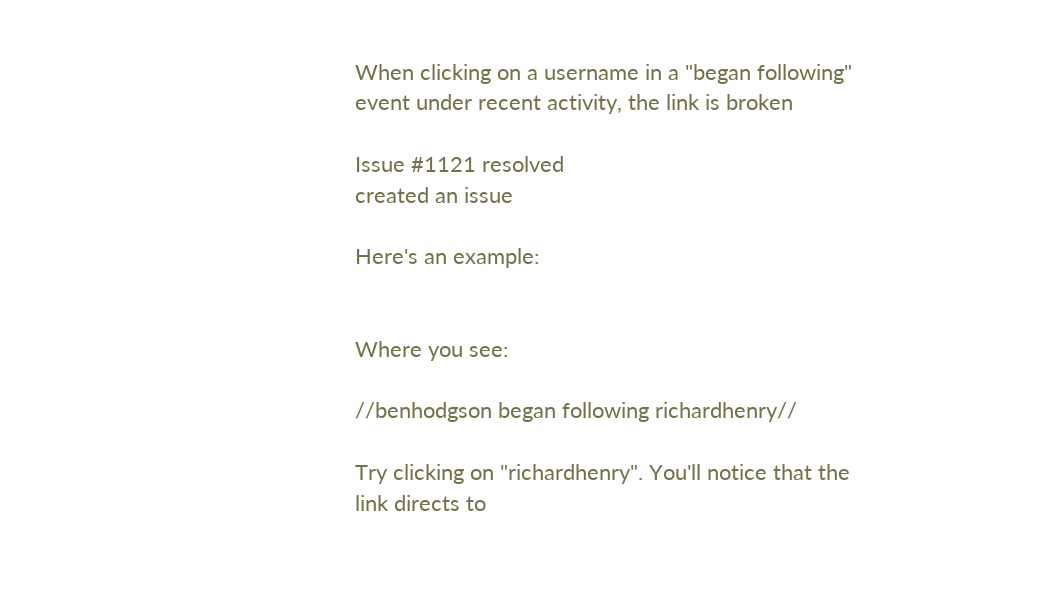When clicking on a username in a "began following" event under recent activity, the link is broken

Issue #1121 resolved
created an issue

Here's an example:


Where you see:

//benhodgson began following richardhenry//

Try clicking on "richardhenry". You'll notice that the link directs to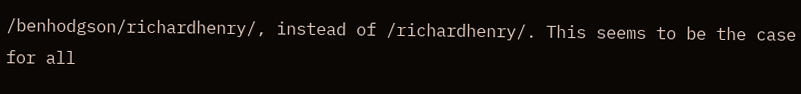/benhodgson/richardhenry/, instead of /richardhenry/. This seems to be the case for all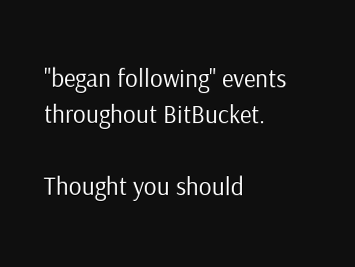"began following" events throughout BitBucket.

Thought you should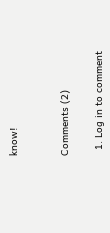know!


Comments (2)

  1. Log in to comment